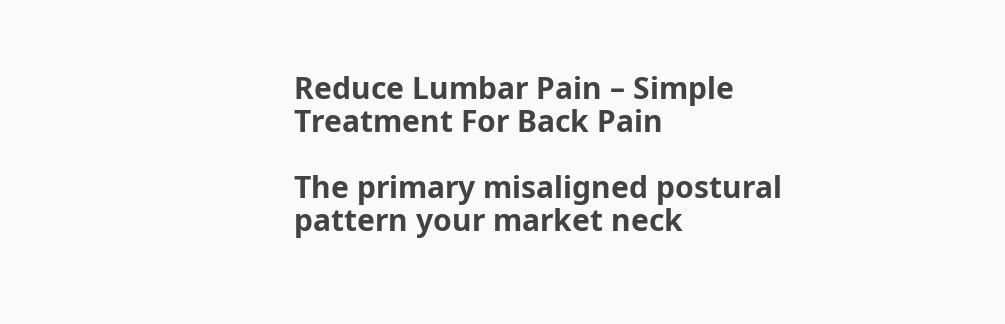Reduce Lumbar Pain – Simple Treatment For Back Pain

The primary misaligned postural pattern your market neck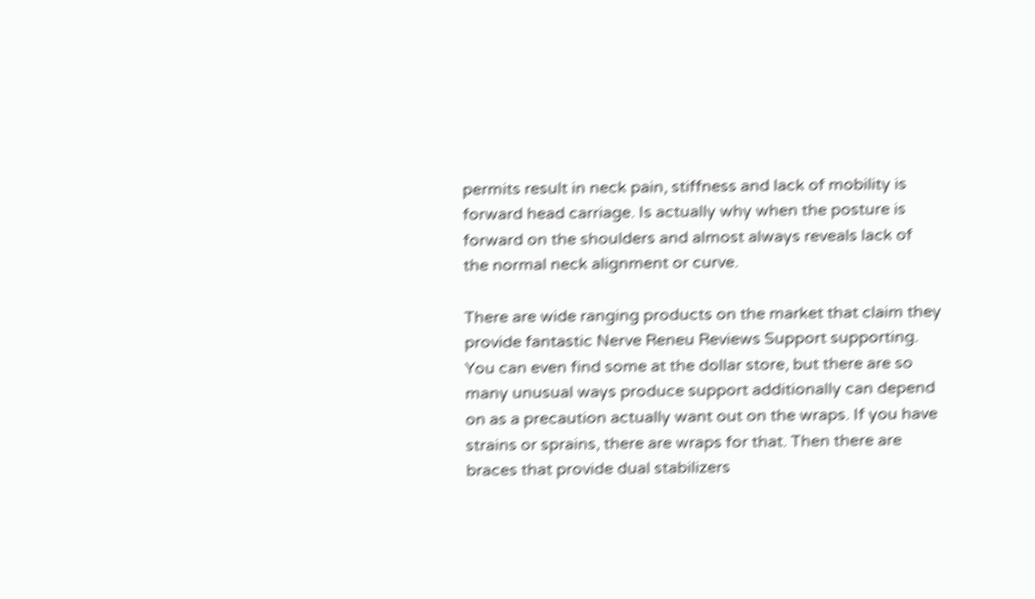permits result in neck pain, stiffness and lack of mobility is forward head carriage. Is actually why when the posture is forward on the shoulders and almost always reveals lack of the normal neck alignment or curve.

There are wide ranging products on the market that claim they provide fantastic Nerve Reneu Reviews Support supporting. You can even find some at the dollar store, but there are so many unusual ways produce support additionally can depend on as a precaution actually want out on the wraps. If you have strains or sprains, there are wraps for that. Then there are braces that provide dual stabilizers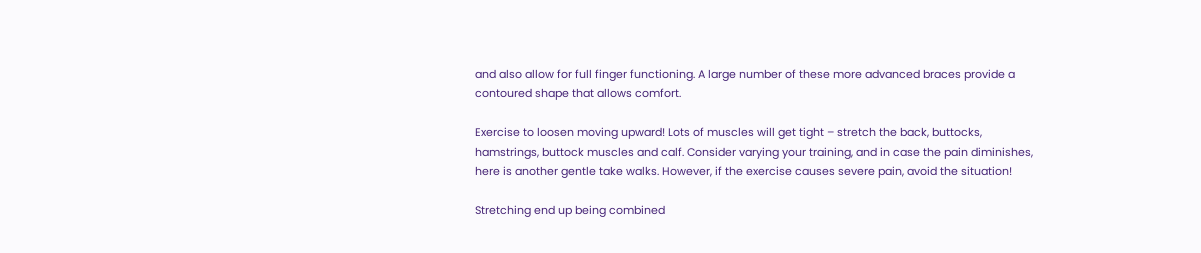and also allow for full finger functioning. A large number of these more advanced braces provide a contoured shape that allows comfort.

Exercise to loosen moving upward! Lots of muscles will get tight – stretch the back, buttocks, hamstrings, buttock muscles and calf. Consider varying your training, and in case the pain diminishes, here is another gentle take walks. However, if the exercise causes severe pain, avoid the situation!

Stretching end up being combined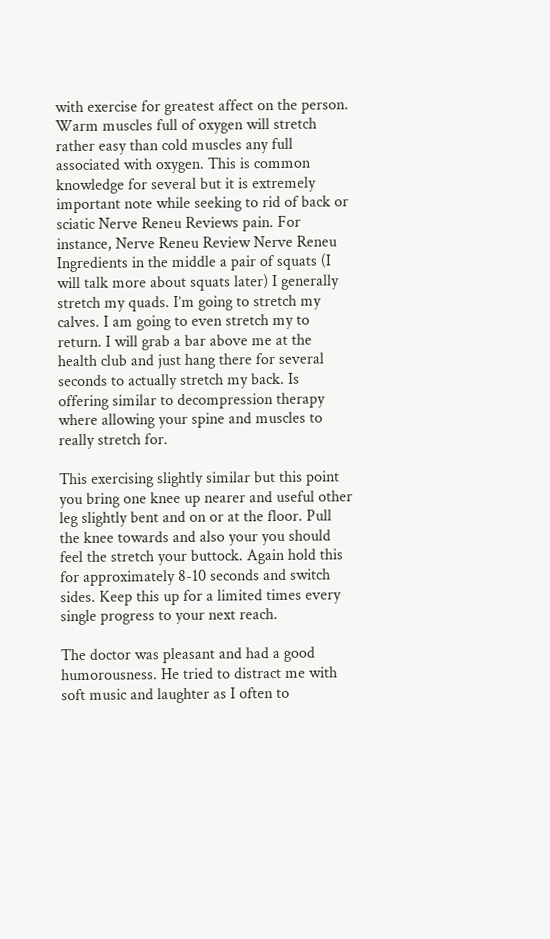with exercise for greatest affect on the person. Warm muscles full of oxygen will stretch rather easy than cold muscles any full associated with oxygen. This is common knowledge for several but it is extremely important note while seeking to rid of back or sciatic Nerve Reneu Reviews pain. For instance, Nerve Reneu Review Nerve Reneu Ingredients in the middle a pair of squats (I will talk more about squats later) I generally stretch my quads. I’m going to stretch my calves. I am going to even stretch my to return. I will grab a bar above me at the health club and just hang there for several seconds to actually stretch my back. Is offering similar to decompression therapy where allowing your spine and muscles to really stretch for.

This exercising slightly similar but this point you bring one knee up nearer and useful other leg slightly bent and on or at the floor. Pull the knee towards and also your you should feel the stretch your buttock. Again hold this for approximately 8-10 seconds and switch sides. Keep this up for a limited times every single progress to your next reach.

The doctor was pleasant and had a good humorousness. He tried to distract me with soft music and laughter as I often to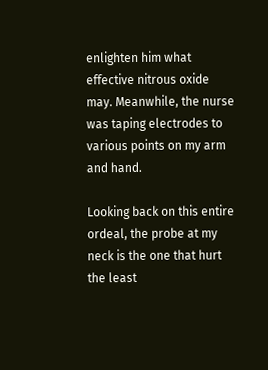enlighten him what effective nitrous oxide may. Meanwhile, the nurse was taping electrodes to various points on my arm and hand.

Looking back on this entire ordeal, the probe at my neck is the one that hurt the least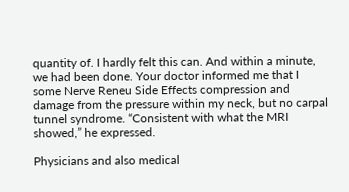quantity of. I hardly felt this can. And within a minute, we had been done. Your doctor informed me that I some Nerve Reneu Side Effects compression and damage from the pressure within my neck, but no carpal tunnel syndrome. “Consistent with what the MRI showed,” he expressed.

Physicians and also medical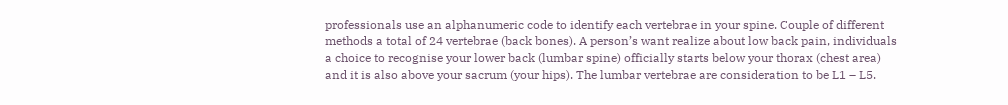professionals use an alphanumeric code to identify each vertebrae in your spine. Couple of different methods a total of 24 vertebrae (back bones). A person’s want realize about low back pain, individuals a choice to recognise your lower back (lumbar spine) officially starts below your thorax (chest area) and it is also above your sacrum (your hips). The lumbar vertebrae are consideration to be L1 – L5.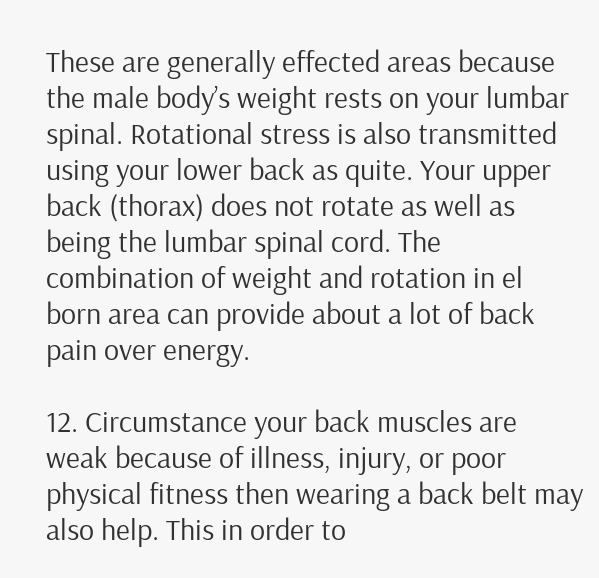These are generally effected areas because the male body’s weight rests on your lumbar spinal. Rotational stress is also transmitted using your lower back as quite. Your upper back (thorax) does not rotate as well as being the lumbar spinal cord. The combination of weight and rotation in el born area can provide about a lot of back pain over energy.

12. Circumstance your back muscles are weak because of illness, injury, or poor physical fitness then wearing a back belt may also help. This in order to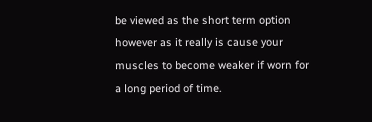be viewed as the short term option however as it really is cause your muscles to become weaker if worn for a long period of time.